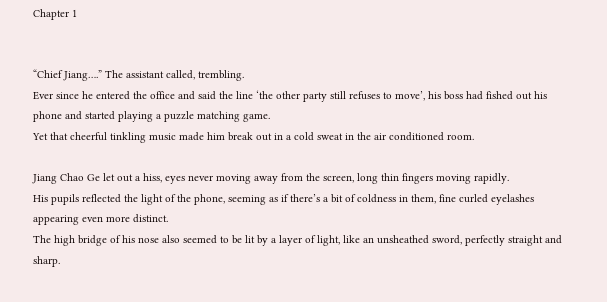Chapter 1


“Chief Jiang….” The assistant called, trembling.
Ever since he entered the office and said the line ‘the other party still refuses to move’, his boss had fished out his phone and started playing a puzzle matching game.
Yet that cheerful tinkling music made him break out in a cold sweat in the air conditioned room.

Jiang Chao Ge let out a hiss, eyes never moving away from the screen, long thin fingers moving rapidly.
His pupils reflected the light of the phone, seeming as if there’s a bit of coldness in them, fine curled eyelashes appearing even more distinct.
The high bridge of his nose also seemed to be lit by a layer of light, like an unsheathed sword, perfectly straight and sharp.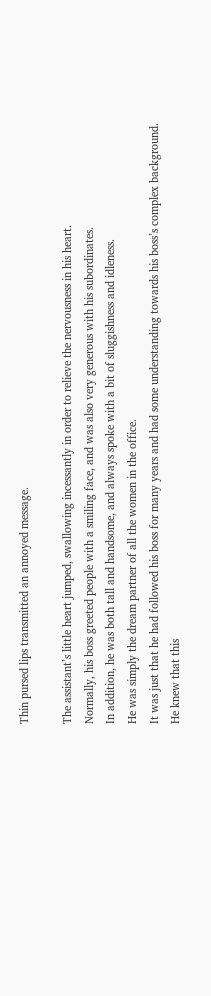Thin pursed lips transmitted an annoyed message.

The assistant’s little heart jumped, swallowing incessantly in order to relieve the nervousness in his heart.
Normally, his boss greeted people with a smiling face, and was also very generous with his subordinates.
In addition, he was both tall and handsome, and always spoke with a bit of sluggishness and idleness.
He was simply the dream partner of all the women in the office.
It was just that he had followed his boss for many years and had some understanding towards his boss’s complex background.
He knew that this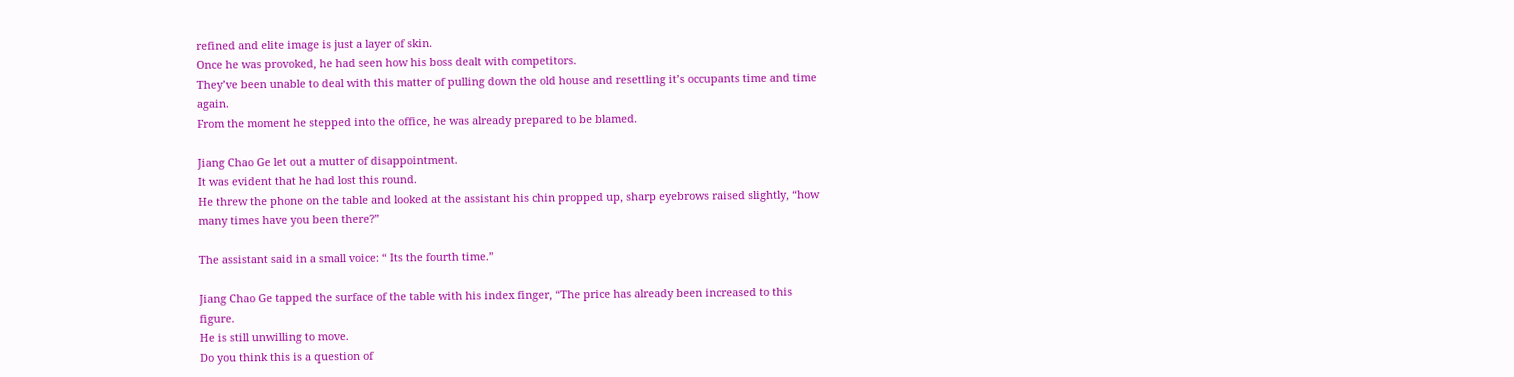refined and elite image is just a layer of skin.
Once he was provoked, he had seen how his boss dealt with competitors.
They’ve been unable to deal with this matter of pulling down the old house and resettling it’s occupants time and time again.
From the moment he stepped into the office, he was already prepared to be blamed.

Jiang Chao Ge let out a mutter of disappointment.
It was evident that he had lost this round.
He threw the phone on the table and looked at the assistant his chin propped up, sharp eyebrows raised slightly, “how many times have you been there?”

The assistant said in a small voice: “ Its the fourth time.”

Jiang Chao Ge tapped the surface of the table with his index finger, “The price has already been increased to this figure.
He is still unwilling to move.
Do you think this is a question of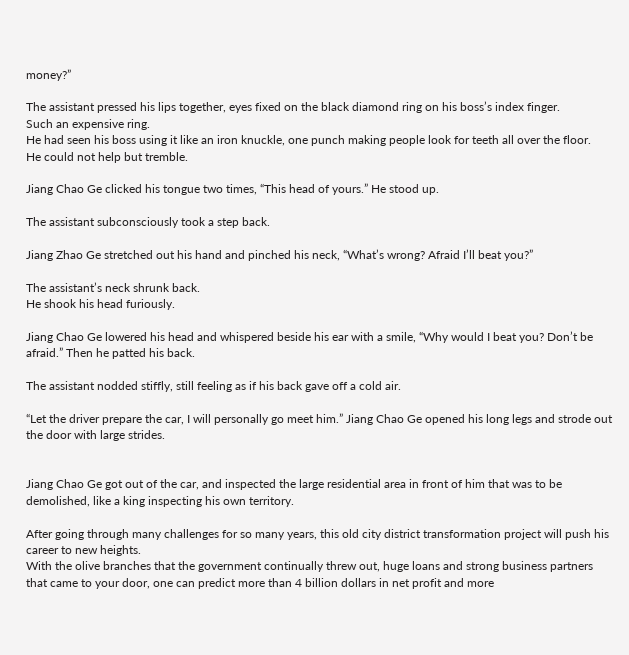money?”

The assistant pressed his lips together, eyes fixed on the black diamond ring on his boss’s index finger.
Such an expensive ring.
He had seen his boss using it like an iron knuckle, one punch making people look for teeth all over the floor.
He could not help but tremble.

Jiang Chao Ge clicked his tongue two times, “This head of yours.” He stood up.

The assistant subconsciously took a step back.

Jiang Zhao Ge stretched out his hand and pinched his neck, “What’s wrong? Afraid I’ll beat you?”

The assistant’s neck shrunk back.
He shook his head furiously.

Jiang Chao Ge lowered his head and whispered beside his ear with a smile, “Why would I beat you? Don’t be afraid.” Then he patted his back.

The assistant nodded stiffly, still feeling as if his back gave off a cold air.

“Let the driver prepare the car, I will personally go meet him.” Jiang Chao Ge opened his long legs and strode out the door with large strides.


Jiang Chao Ge got out of the car, and inspected the large residential area in front of him that was to be demolished, like a king inspecting his own territory.

After going through many challenges for so many years, this old city district transformation project will push his career to new heights.
With the olive branches that the government continually threw out, huge loans and strong business partners that came to your door, one can predict more than 4 billion dollars in net profit and more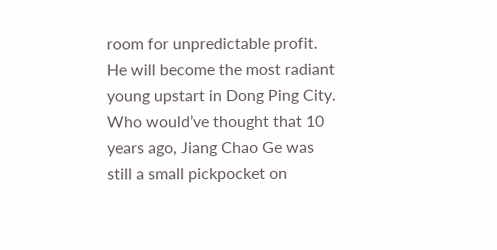room for unpredictable profit.
He will become the most radiant young upstart in Dong Ping City.
Who would’ve thought that 10 years ago, Jiang Chao Ge was still a small pickpocket on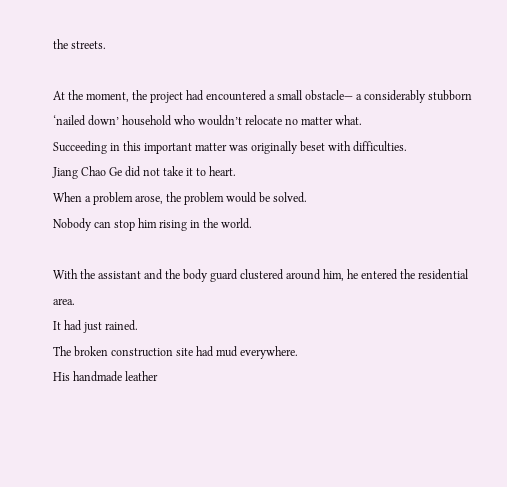the streets.

At the moment, the project had encountered a small obstacle— a considerably stubborn ‘nailed down’ household who wouldn’t relocate no matter what.
Succeeding in this important matter was originally beset with difficulties.
Jiang Chao Ge did not take it to heart.
When a problem arose, the problem would be solved.
Nobody can stop him rising in the world.

With the assistant and the body guard clustered around him, he entered the residential area.
It had just rained.
The broken construction site had mud everywhere.
His handmade leather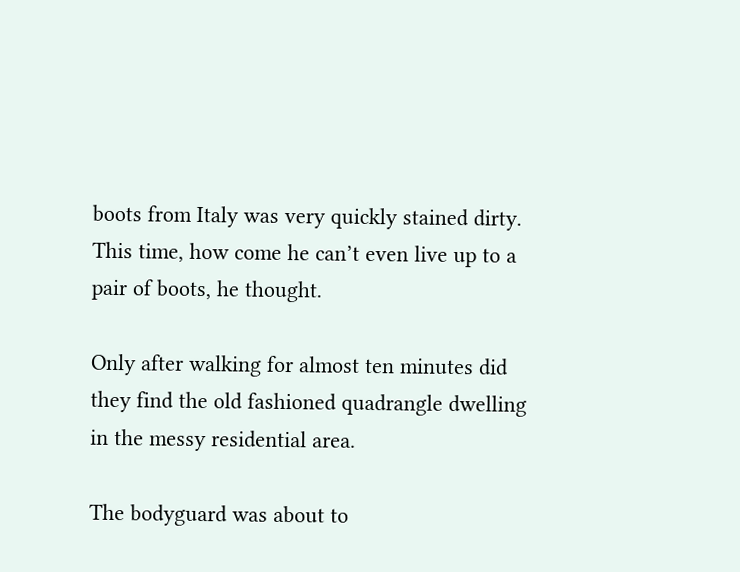boots from Italy was very quickly stained dirty.
This time, how come he can’t even live up to a pair of boots, he thought.

Only after walking for almost ten minutes did they find the old fashioned quadrangle dwelling in the messy residential area.

The bodyguard was about to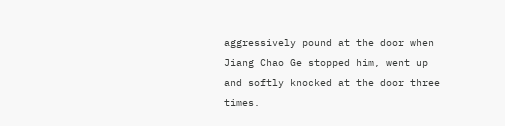aggressively pound at the door when Jiang Chao Ge stopped him, went up and softly knocked at the door three times.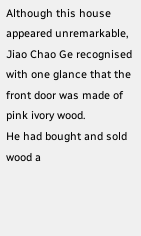Although this house appeared unremarkable, Jiao Chao Ge recognised with one glance that the front door was made of pink ivory wood.
He had bought and sold wood a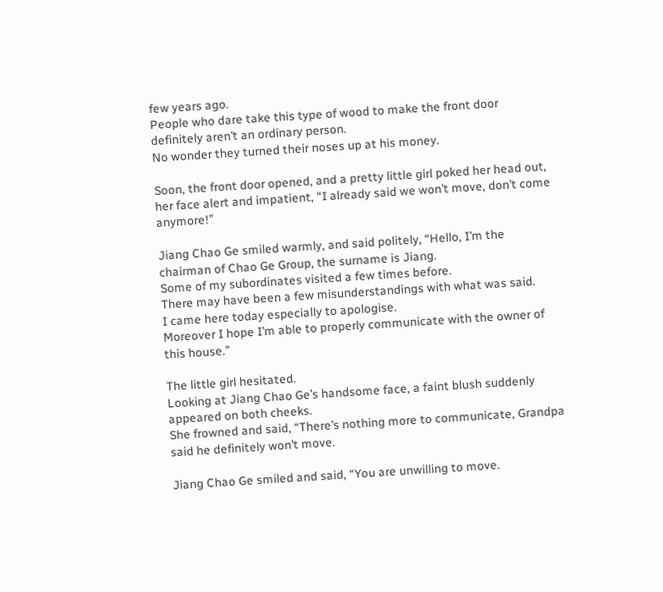few years ago.
People who dare take this type of wood to make the front door definitely aren’t an ordinary person.
No wonder they turned their noses up at his money.

Soon, the front door opened, and a pretty little girl poked her head out, her face alert and impatient, “I already said we won’t move, don’t come anymore!”

Jiang Chao Ge smiled warmly, and said politely, “Hello, I’m the chairman of Chao Ge Group, the surname is Jiang.
Some of my subordinates visited a few times before.
There may have been a few misunderstandings with what was said.
I came here today especially to apologise.
Moreover I hope I’m able to properly communicate with the owner of this house.”

The little girl hesitated.
Looking at Jiang Chao Ge’s handsome face, a faint blush suddenly appeared on both cheeks.
She frowned and said, “There’s nothing more to communicate, Grandpa said he definitely won’t move.

Jiang Chao Ge smiled and said, “You are unwilling to move.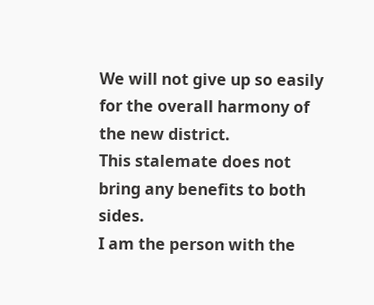We will not give up so easily for the overall harmony of the new district.
This stalemate does not bring any benefits to both sides.
I am the person with the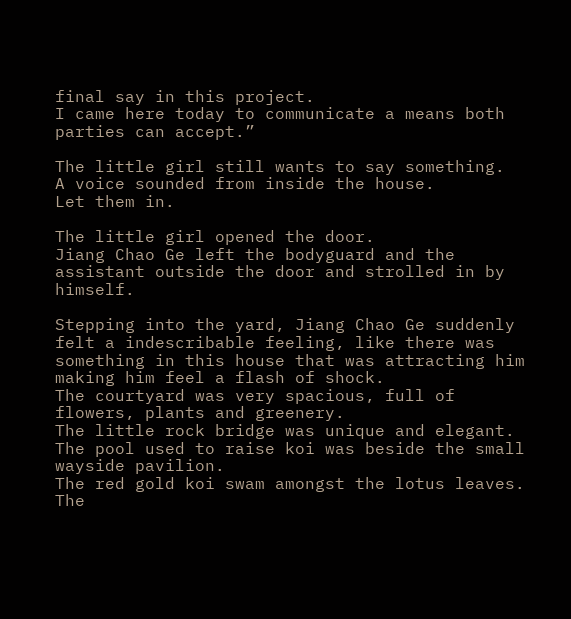final say in this project.
I came here today to communicate a means both parties can accept.”

The little girl still wants to say something.
A voice sounded from inside the house.
Let them in.

The little girl opened the door.
Jiang Chao Ge left the bodyguard and the assistant outside the door and strolled in by himself.

Stepping into the yard, Jiang Chao Ge suddenly felt a indescribable feeling, like there was something in this house that was attracting him making him feel a flash of shock.
The courtyard was very spacious, full of flowers, plants and greenery.
The little rock bridge was unique and elegant.
The pool used to raise koi was beside the small wayside pavilion.
The red gold koi swam amongst the lotus leaves.
The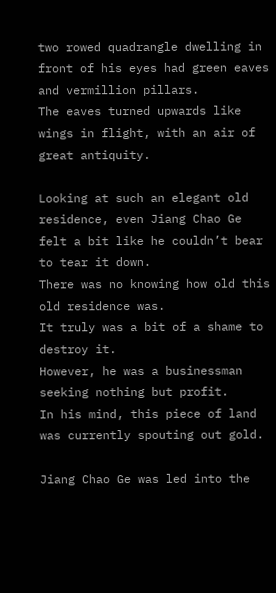two rowed quadrangle dwelling in front of his eyes had green eaves and vermillion pillars.
The eaves turned upwards like wings in flight, with an air of great antiquity.

Looking at such an elegant old residence, even Jiang Chao Ge felt a bit like he couldn’t bear to tear it down.
There was no knowing how old this old residence was.
It truly was a bit of a shame to destroy it.
However, he was a businessman seeking nothing but profit.
In his mind, this piece of land was currently spouting out gold.

Jiang Chao Ge was led into the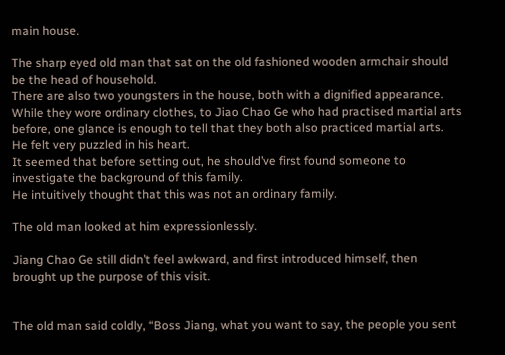main house.

The sharp eyed old man that sat on the old fashioned wooden armchair should be the head of household.
There are also two youngsters in the house, both with a dignified appearance.
While they wore ordinary clothes, to Jiao Chao Ge who had practised martial arts before, one glance is enough to tell that they both also practiced martial arts.
He felt very puzzled in his heart.
It seemed that before setting out, he should’ve first found someone to investigate the background of this family.
He intuitively thought that this was not an ordinary family.

The old man looked at him expressionlessly.

Jiang Chao Ge still didn’t feel awkward, and first introduced himself, then brought up the purpose of this visit.


The old man said coldly, “Boss Jiang, what you want to say, the people you sent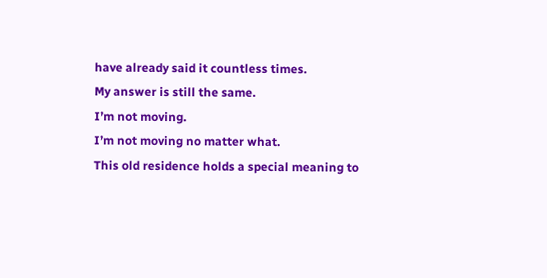have already said it countless times.
My answer is still the same.
I’m not moving.
I’m not moving no matter what.
This old residence holds a special meaning to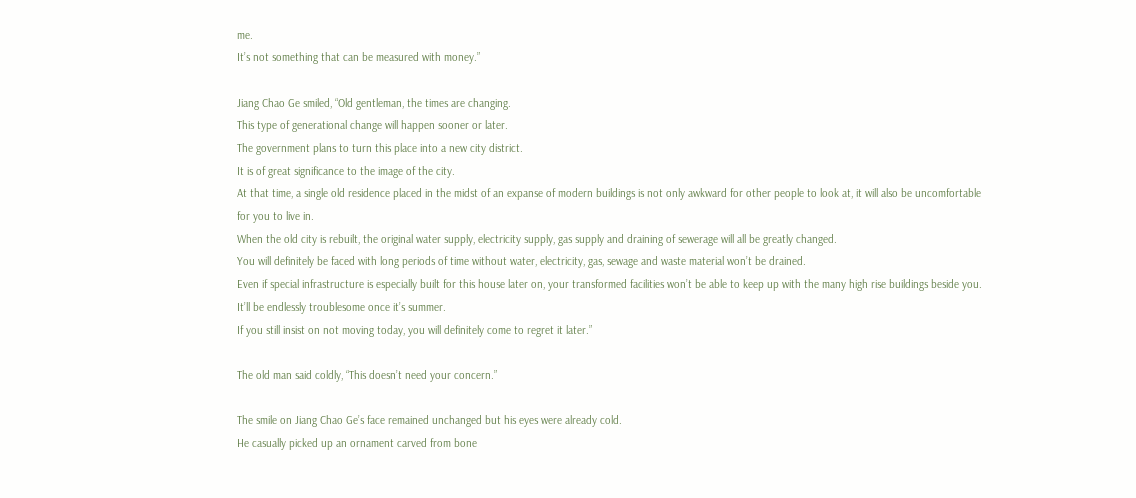me.
It’s not something that can be measured with money.”

Jiang Chao Ge smiled, “Old gentleman, the times are changing.
This type of generational change will happen sooner or later.
The government plans to turn this place into a new city district.
It is of great significance to the image of the city.
At that time, a single old residence placed in the midst of an expanse of modern buildings is not only awkward for other people to look at, it will also be uncomfortable for you to live in.
When the old city is rebuilt, the original water supply, electricity supply, gas supply and draining of sewerage will all be greatly changed.
You will definitely be faced with long periods of time without water, electricity, gas, sewage and waste material won’t be drained.
Even if special infrastructure is especially built for this house later on, your transformed facilities won’t be able to keep up with the many high rise buildings beside you.
It’ll be endlessly troublesome once it’s summer.
If you still insist on not moving today, you will definitely come to regret it later.”

The old man said coldly, “This doesn’t need your concern.”

The smile on Jiang Chao Ge’s face remained unchanged but his eyes were already cold.
He casually picked up an ornament carved from bone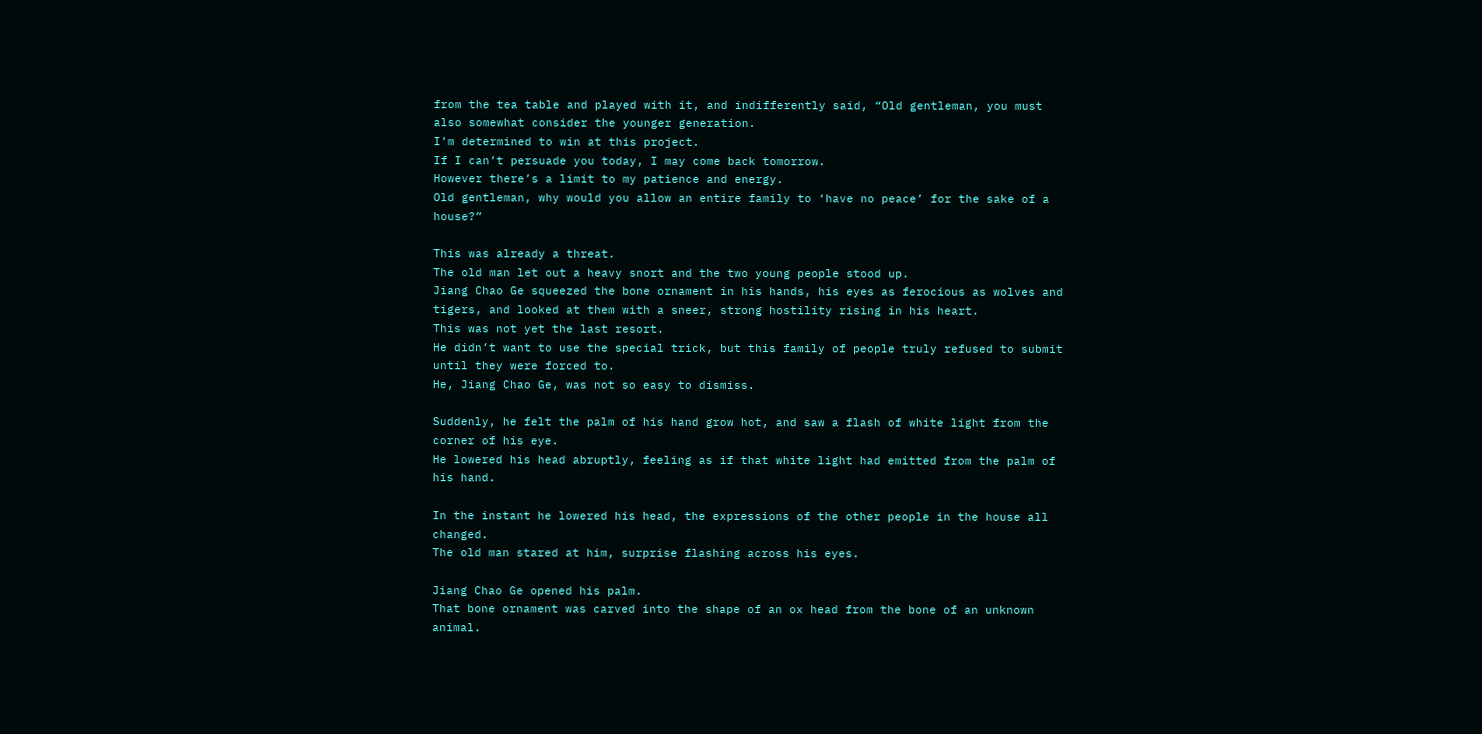from the tea table and played with it, and indifferently said, “Old gentleman, you must also somewhat consider the younger generation.
I’m determined to win at this project.
If I can’t persuade you today, I may come back tomorrow.
However there’s a limit to my patience and energy.
Old gentleman, why would you allow an entire family to ‘have no peace’ for the sake of a house?”

This was already a threat.
The old man let out a heavy snort and the two young people stood up.
Jiang Chao Ge squeezed the bone ornament in his hands, his eyes as ferocious as wolves and tigers, and looked at them with a sneer, strong hostility rising in his heart.
This was not yet the last resort.
He didn’t want to use the special trick, but this family of people truly refused to submit until they were forced to.
He, Jiang Chao Ge, was not so easy to dismiss.

Suddenly, he felt the palm of his hand grow hot, and saw a flash of white light from the corner of his eye.
He lowered his head abruptly, feeling as if that white light had emitted from the palm of his hand.

In the instant he lowered his head, the expressions of the other people in the house all changed.
The old man stared at him, surprise flashing across his eyes.

Jiang Chao Ge opened his palm.
That bone ornament was carved into the shape of an ox head from the bone of an unknown animal.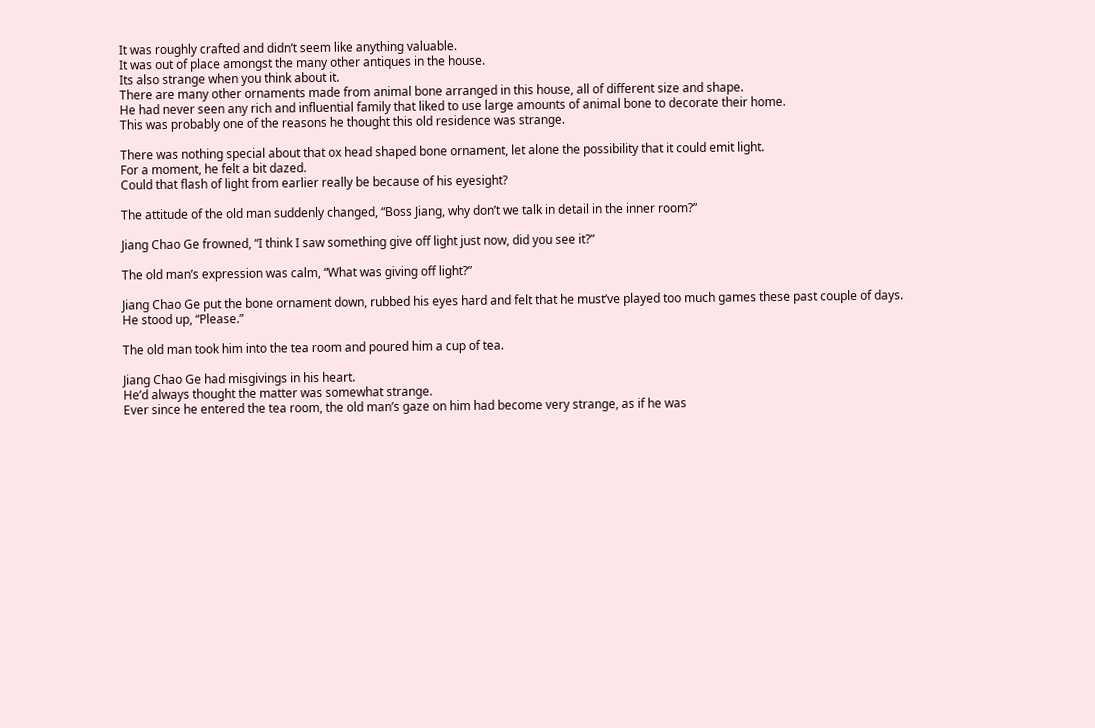It was roughly crafted and didn’t seem like anything valuable.
It was out of place amongst the many other antiques in the house.
Its also strange when you think about it.
There are many other ornaments made from animal bone arranged in this house, all of different size and shape.
He had never seen any rich and influential family that liked to use large amounts of animal bone to decorate their home.
This was probably one of the reasons he thought this old residence was strange.

There was nothing special about that ox head shaped bone ornament, let alone the possibility that it could emit light.
For a moment, he felt a bit dazed.
Could that flash of light from earlier really be because of his eyesight?

The attitude of the old man suddenly changed, “Boss Jiang, why don’t we talk in detail in the inner room?”

Jiang Chao Ge frowned, “I think I saw something give off light just now, did you see it?”

The old man’s expression was calm, “What was giving off light?”

Jiang Chao Ge put the bone ornament down, rubbed his eyes hard and felt that he must’ve played too much games these past couple of days.
He stood up, “Please.”

The old man took him into the tea room and poured him a cup of tea.

Jiang Chao Ge had misgivings in his heart.
He’d always thought the matter was somewhat strange.
Ever since he entered the tea room, the old man’s gaze on him had become very strange, as if he was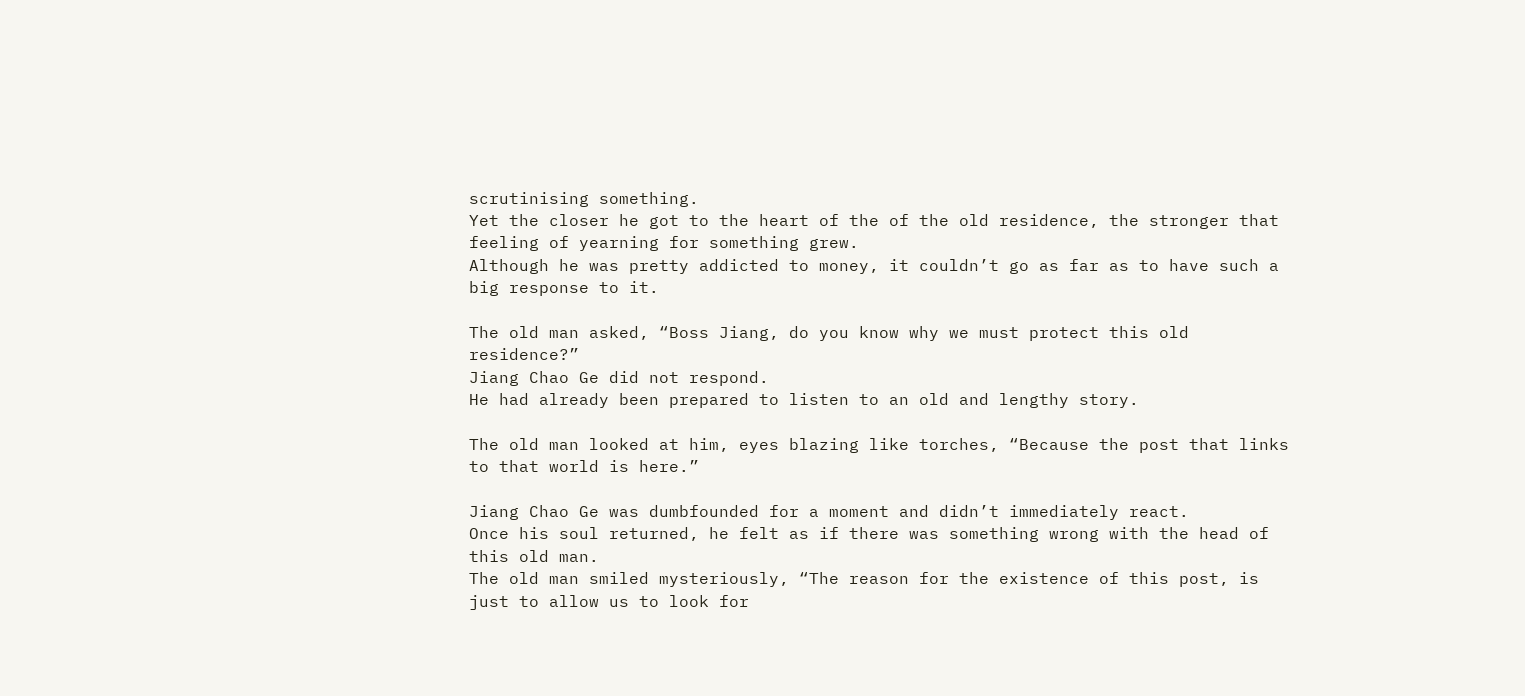scrutinising something.
Yet the closer he got to the heart of the of the old residence, the stronger that feeling of yearning for something grew.
Although he was pretty addicted to money, it couldn’t go as far as to have such a big response to it.

The old man asked, “Boss Jiang, do you know why we must protect this old residence?”
Jiang Chao Ge did not respond.
He had already been prepared to listen to an old and lengthy story.

The old man looked at him, eyes blazing like torches, “Because the post that links to that world is here.”

Jiang Chao Ge was dumbfounded for a moment and didn’t immediately react.
Once his soul returned, he felt as if there was something wrong with the head of this old man.
The old man smiled mysteriously, “The reason for the existence of this post, is just to allow us to look for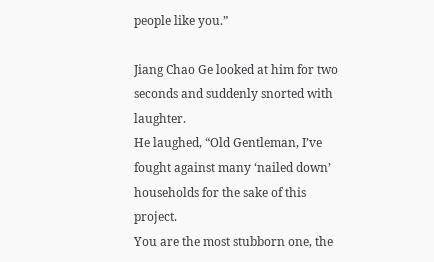people like you.”

Jiang Chao Ge looked at him for two seconds and suddenly snorted with laughter.
He laughed, “Old Gentleman, I’ve fought against many ‘nailed down’ households for the sake of this project.
You are the most stubborn one, the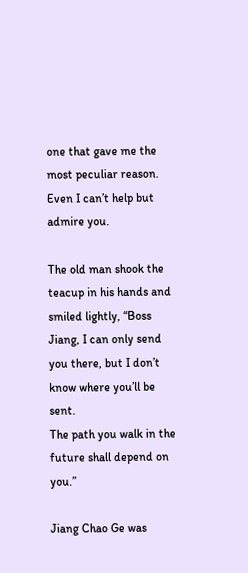one that gave me the most peculiar reason.
Even I can’t help but admire you.

The old man shook the teacup in his hands and smiled lightly, “Boss Jiang, I can only send you there, but I don’t know where you’ll be sent.
The path you walk in the future shall depend on you.”

Jiang Chao Ge was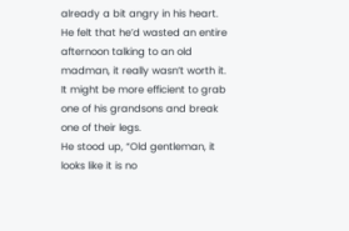already a bit angry in his heart.
He felt that he’d wasted an entire afternoon talking to an old madman, it really wasn’t worth it.
It might be more efficient to grab one of his grandsons and break one of their legs.
He stood up, “Old gentleman, it looks like it is no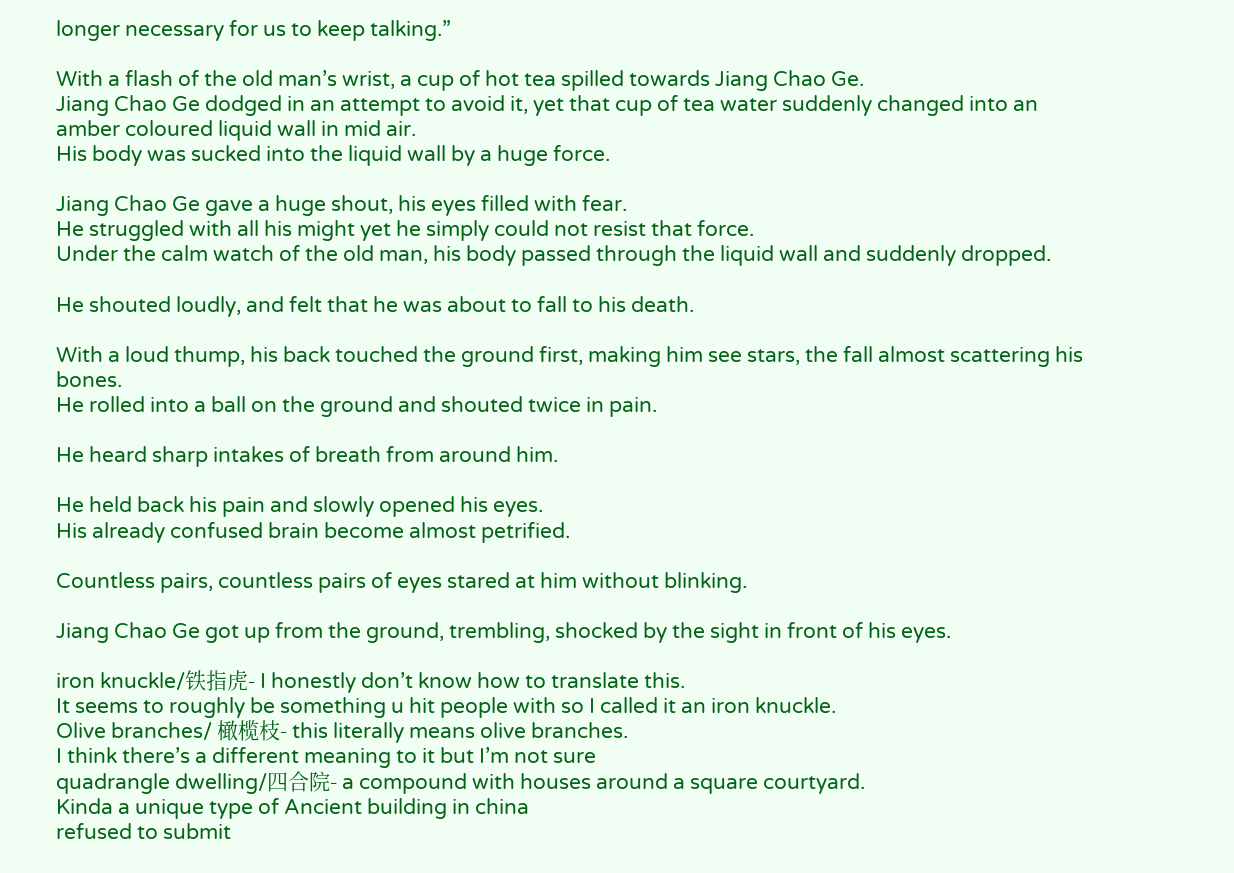longer necessary for us to keep talking.”

With a flash of the old man’s wrist, a cup of hot tea spilled towards Jiang Chao Ge.
Jiang Chao Ge dodged in an attempt to avoid it, yet that cup of tea water suddenly changed into an amber coloured liquid wall in mid air.
His body was sucked into the liquid wall by a huge force.

Jiang Chao Ge gave a huge shout, his eyes filled with fear.
He struggled with all his might yet he simply could not resist that force.
Under the calm watch of the old man, his body passed through the liquid wall and suddenly dropped.

He shouted loudly, and felt that he was about to fall to his death.

With a loud thump, his back touched the ground first, making him see stars, the fall almost scattering his bones.
He rolled into a ball on the ground and shouted twice in pain.

He heard sharp intakes of breath from around him.

He held back his pain and slowly opened his eyes.
His already confused brain become almost petrified.

Countless pairs, countless pairs of eyes stared at him without blinking.

Jiang Chao Ge got up from the ground, trembling, shocked by the sight in front of his eyes.

iron knuckle/铁指虎- I honestly don’t know how to translate this.
It seems to roughly be something u hit people with so I called it an iron knuckle.
Olive branches/ 橄榄枝- this literally means olive branches.
I think there’s a different meaning to it but I’m not sure
quadrangle dwelling/四合院- a compound with houses around a square courtyard.
Kinda a unique type of Ancient building in china
refused to submit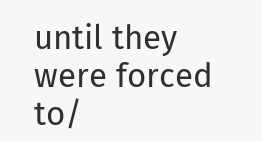until they were forced to/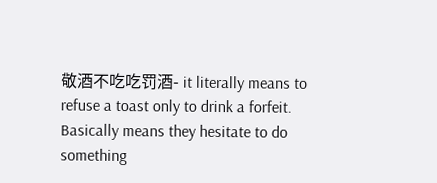敬酒不吃吃罚酒- it literally means to refuse a toast only to drink a forfeit.
Basically means they hesitate to do something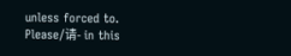unless forced to.
Please/请- in this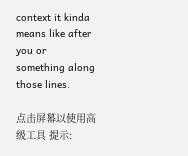context it kinda means like after you or something along those lines.

点击屏幕以使用高级工具 提示: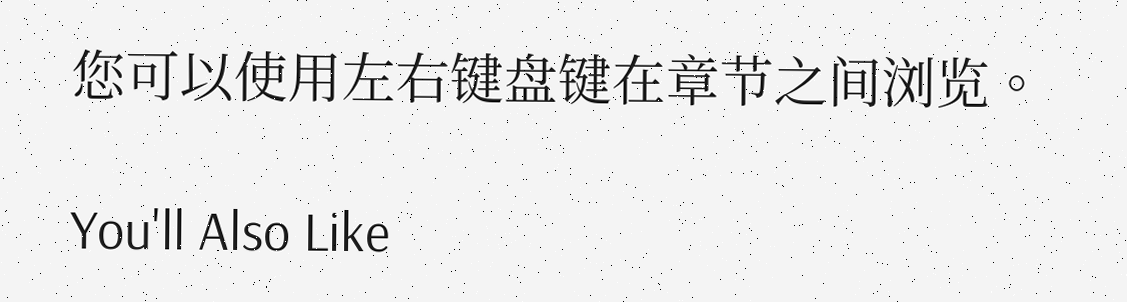您可以使用左右键盘键在章节之间浏览。

You'll Also Like